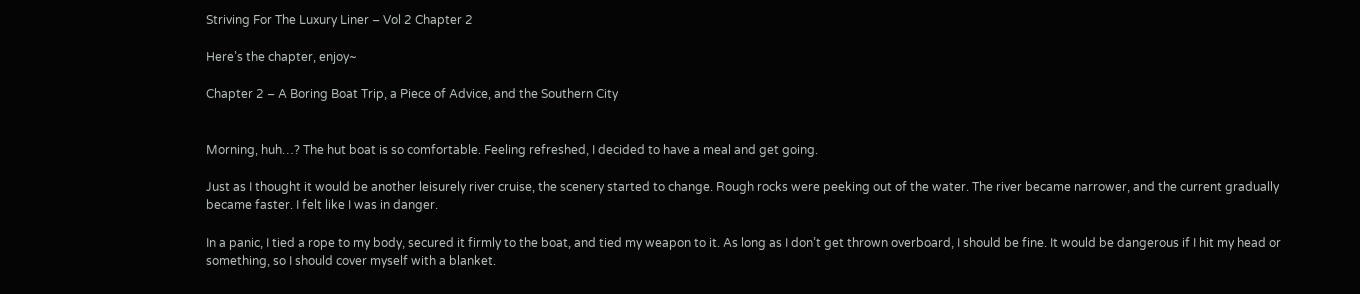Striving For The Luxury Liner – Vol 2 Chapter 2

Here’s the chapter, enjoy~

Chapter 2 – A Boring Boat Trip, a Piece of Advice, and the Southern City


Morning, huh…? The hut boat is so comfortable. Feeling refreshed, I decided to have a meal and get going.

Just as I thought it would be another leisurely river cruise, the scenery started to change. Rough rocks were peeking out of the water. The river became narrower, and the current gradually became faster. I felt like I was in danger.

In a panic, I tied a rope to my body, secured it firmly to the boat, and tied my weapon to it. As long as I don’t get thrown overboard, I should be fine. It would be dangerous if I hit my head or something, so I should cover myself with a blanket.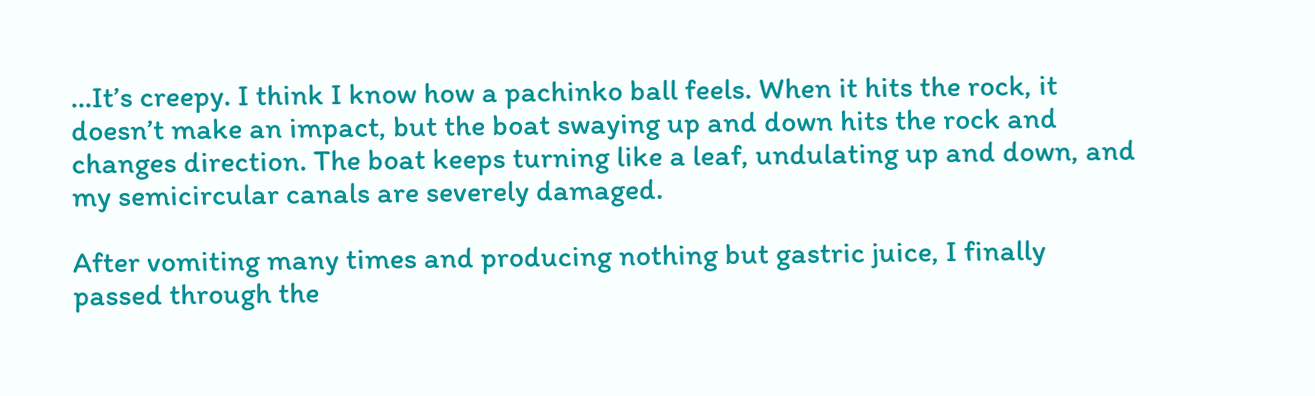…It’s creepy. I think I know how a pachinko ball feels. When it hits the rock, it doesn’t make an impact, but the boat swaying up and down hits the rock and changes direction. The boat keeps turning like a leaf, undulating up and down, and my semicircular canals are severely damaged.

After vomiting many times and producing nothing but gastric juice, I finally passed through the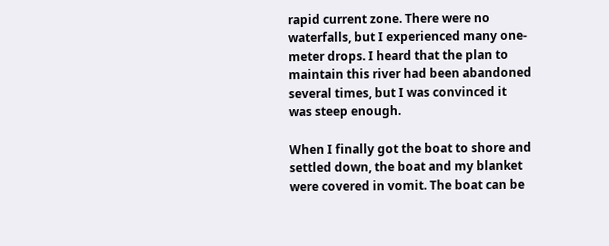rapid current zone. There were no waterfalls, but I experienced many one-meter drops. I heard that the plan to maintain this river had been abandoned several times, but I was convinced it was steep enough.

When I finally got the boat to shore and settled down, the boat and my blanket were covered in vomit. The boat can be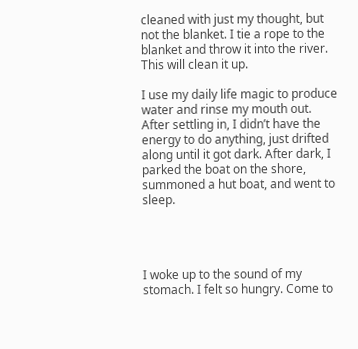cleaned with just my thought, but not the blanket. I tie a rope to the blanket and throw it into the river. This will clean it up.

I use my daily life magic to produce water and rinse my mouth out. After settling in, I didn’t have the energy to do anything, just drifted along until it got dark. After dark, I parked the boat on the shore, summoned a hut boat, and went to sleep.




I woke up to the sound of my stomach. I felt so hungry. Come to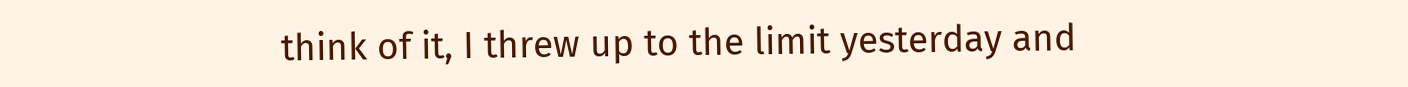think of it, I threw up to the limit yesterday and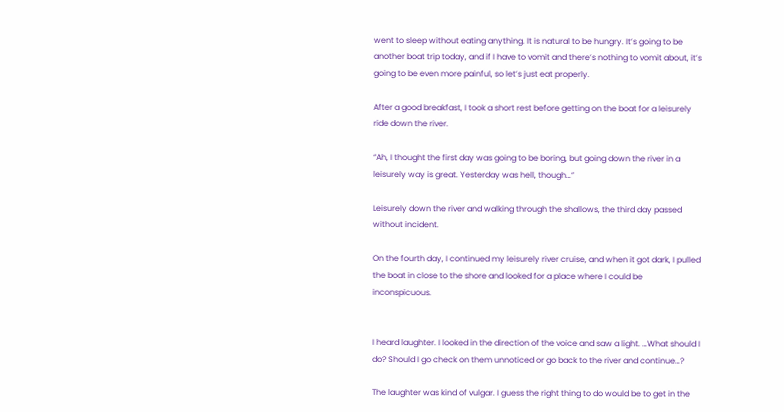went to sleep without eating anything. It is natural to be hungry. It’s going to be another boat trip today, and if I have to vomit and there’s nothing to vomit about, it’s going to be even more painful, so let’s just eat properly.

After a good breakfast, I took a short rest before getting on the boat for a leisurely ride down the river.

“Ah, I thought the first day was going to be boring, but going down the river in a leisurely way is great. Yesterday was hell, though…”

Leisurely down the river and walking through the shallows, the third day passed without incident.

On the fourth day, I continued my leisurely river cruise, and when it got dark, I pulled the boat in close to the shore and looked for a place where I could be inconspicuous.


I heard laughter. I looked in the direction of the voice and saw a light. …What should I do? Should I go check on them unnoticed or go back to the river and continue…?

The laughter was kind of vulgar. I guess the right thing to do would be to get in the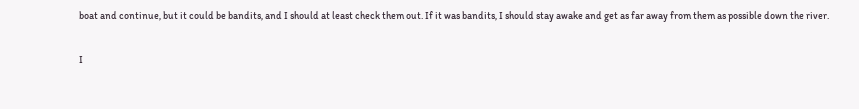boat and continue, but it could be bandits, and I should at least check them out. If it was bandits, I should stay awake and get as far away from them as possible down the river.

I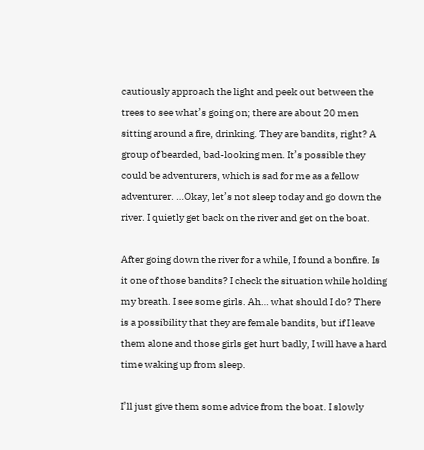cautiously approach the light and peek out between the trees to see what’s going on; there are about 20 men sitting around a fire, drinking. They are bandits, right? A group of bearded, bad-looking men. It’s possible they could be adventurers, which is sad for me as a fellow adventurer. …Okay, let’s not sleep today and go down the river. I quietly get back on the river and get on the boat.

After going down the river for a while, I found a bonfire. Is it one of those bandits? I check the situation while holding my breath. I see some girls. Ah… what should I do? There is a possibility that they are female bandits, but if I leave them alone and those girls get hurt badly, I will have a hard time waking up from sleep.

I’ll just give them some advice from the boat. I slowly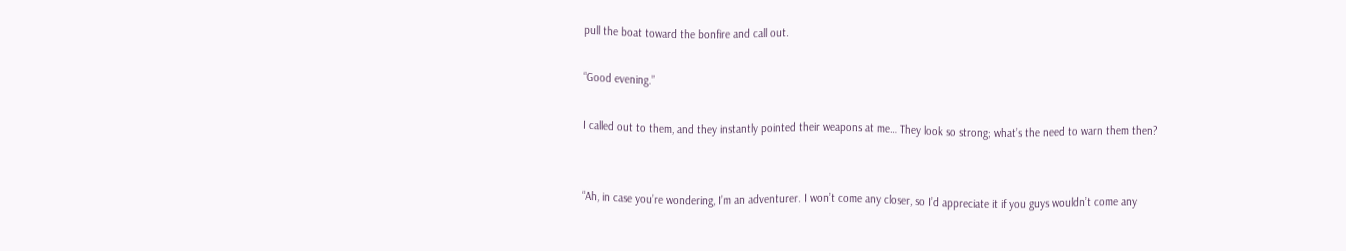pull the boat toward the bonfire and call out.

“Good evening.”

I called out to them, and they instantly pointed their weapons at me… They look so strong; what’s the need to warn them then?


“Ah, in case you’re wondering, I’m an adventurer. I won’t come any closer, so I’d appreciate it if you guys wouldn’t come any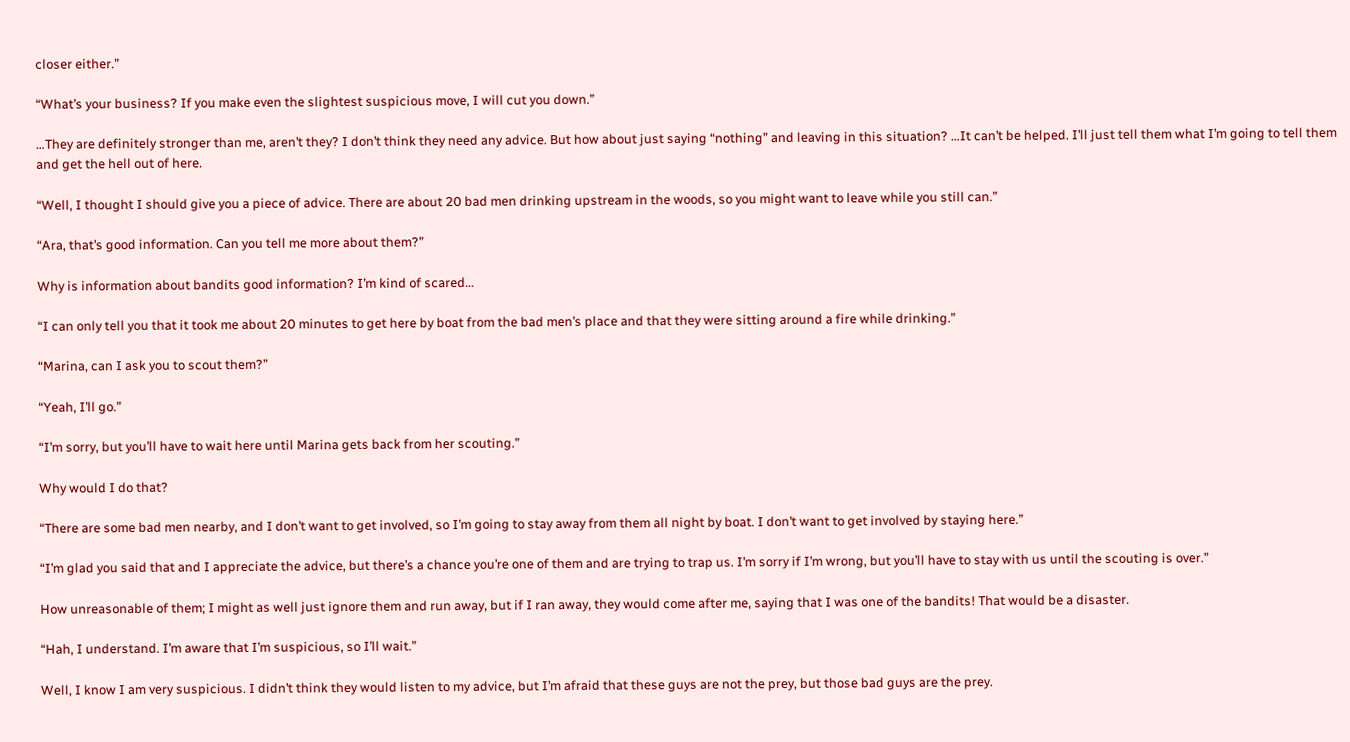closer either.”

“What’s your business? If you make even the slightest suspicious move, I will cut you down.”

…They are definitely stronger than me, aren’t they? I don’t think they need any advice. But how about just saying “nothing” and leaving in this situation? …It can’t be helped. I’ll just tell them what I’m going to tell them and get the hell out of here.

“Well, I thought I should give you a piece of advice. There are about 20 bad men drinking upstream in the woods, so you might want to leave while you still can.”

“Ara, that’s good information. Can you tell me more about them?”

Why is information about bandits good information? I’m kind of scared…

“I can only tell you that it took me about 20 minutes to get here by boat from the bad men’s place and that they were sitting around a fire while drinking.”

“Marina, can I ask you to scout them?”

“Yeah, I’ll go.”

“I’m sorry, but you’ll have to wait here until Marina gets back from her scouting.”

Why would I do that?

“There are some bad men nearby, and I don’t want to get involved, so I’m going to stay away from them all night by boat. I don’t want to get involved by staying here.”

“I’m glad you said that and I appreciate the advice, but there’s a chance you’re one of them and are trying to trap us. I’m sorry if I’m wrong, but you’ll have to stay with us until the scouting is over.”

How unreasonable of them; I might as well just ignore them and run away, but if I ran away, they would come after me, saying that I was one of the bandits! That would be a disaster.

“Hah, I understand. I’m aware that I’m suspicious, so I’ll wait.”

Well, I know I am very suspicious. I didn’t think they would listen to my advice, but I’m afraid that these guys are not the prey, but those bad guys are the prey.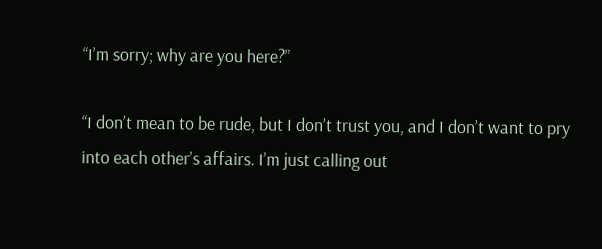“I’m sorry; why are you here?”

“I don’t mean to be rude, but I don’t trust you, and I don’t want to pry into each other’s affairs. I’m just calling out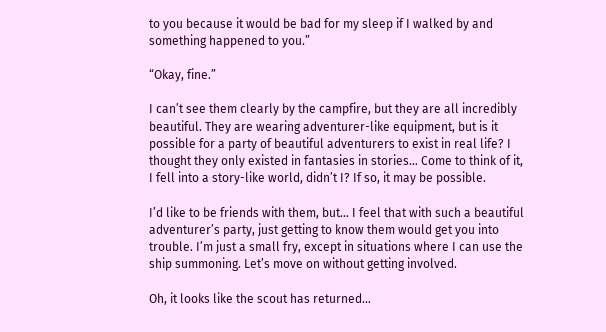to you because it would be bad for my sleep if I walked by and something happened to you.”

“Okay, fine.”

I can’t see them clearly by the campfire, but they are all incredibly beautiful. They are wearing adventurer-like equipment, but is it possible for a party of beautiful adventurers to exist in real life? I thought they only existed in fantasies in stories… Come to think of it, I fell into a story-like world, didn’t I? If so, it may be possible.

I’d like to be friends with them, but… I feel that with such a beautiful adventurer’s party, just getting to know them would get you into trouble. I’m just a small fry, except in situations where I can use the ship summoning. Let’s move on without getting involved.

Oh, it looks like the scout has returned…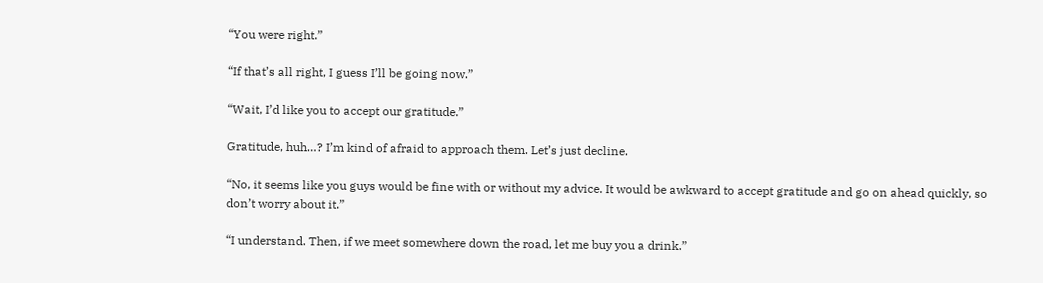“You were right.”

“If that’s all right, I guess I’ll be going now.”

“Wait, I’d like you to accept our gratitude.”

Gratitude, huh…? I’m kind of afraid to approach them. Let’s just decline.

“No, it seems like you guys would be fine with or without my advice. It would be awkward to accept gratitude and go on ahead quickly, so don’t worry about it.”

“I understand. Then, if we meet somewhere down the road, let me buy you a drink.”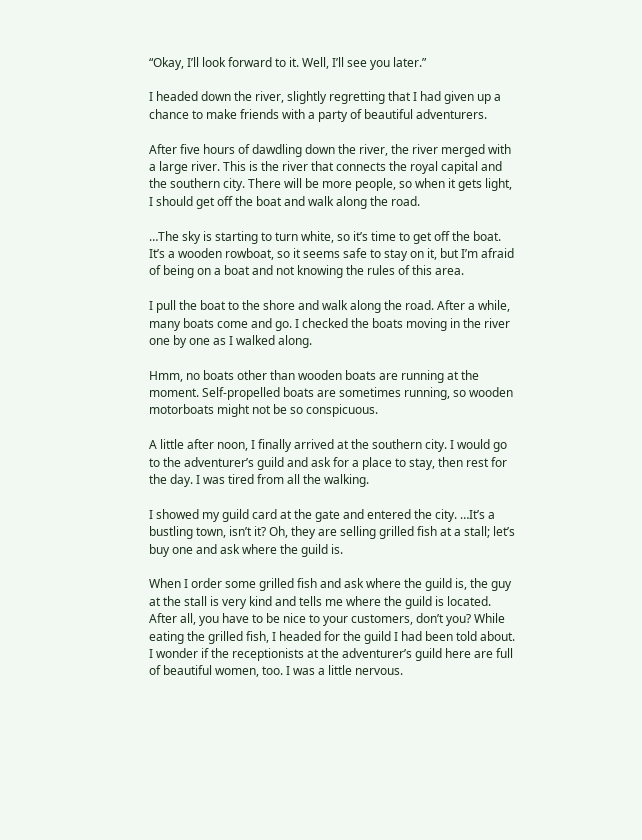“Okay, I’ll look forward to it. Well, I’ll see you later.”

I headed down the river, slightly regretting that I had given up a chance to make friends with a party of beautiful adventurers.

After five hours of dawdling down the river, the river merged with a large river. This is the river that connects the royal capital and the southern city. There will be more people, so when it gets light, I should get off the boat and walk along the road.

…The sky is starting to turn white, so it’s time to get off the boat. It’s a wooden rowboat, so it seems safe to stay on it, but I’m afraid of being on a boat and not knowing the rules of this area.

I pull the boat to the shore and walk along the road. After a while, many boats come and go. I checked the boats moving in the river one by one as I walked along.

Hmm, no boats other than wooden boats are running at the moment. Self-propelled boats are sometimes running, so wooden motorboats might not be so conspicuous.

A little after noon, I finally arrived at the southern city. I would go to the adventurer’s guild and ask for a place to stay, then rest for the day. I was tired from all the walking.

I showed my guild card at the gate and entered the city. …It’s a bustling town, isn’t it? Oh, they are selling grilled fish at a stall; let’s buy one and ask where the guild is.

When I order some grilled fish and ask where the guild is, the guy at the stall is very kind and tells me where the guild is located. After all, you have to be nice to your customers, don’t you? While eating the grilled fish, I headed for the guild I had been told about. I wonder if the receptionists at the adventurer’s guild here are full of beautiful women, too. I was a little nervous.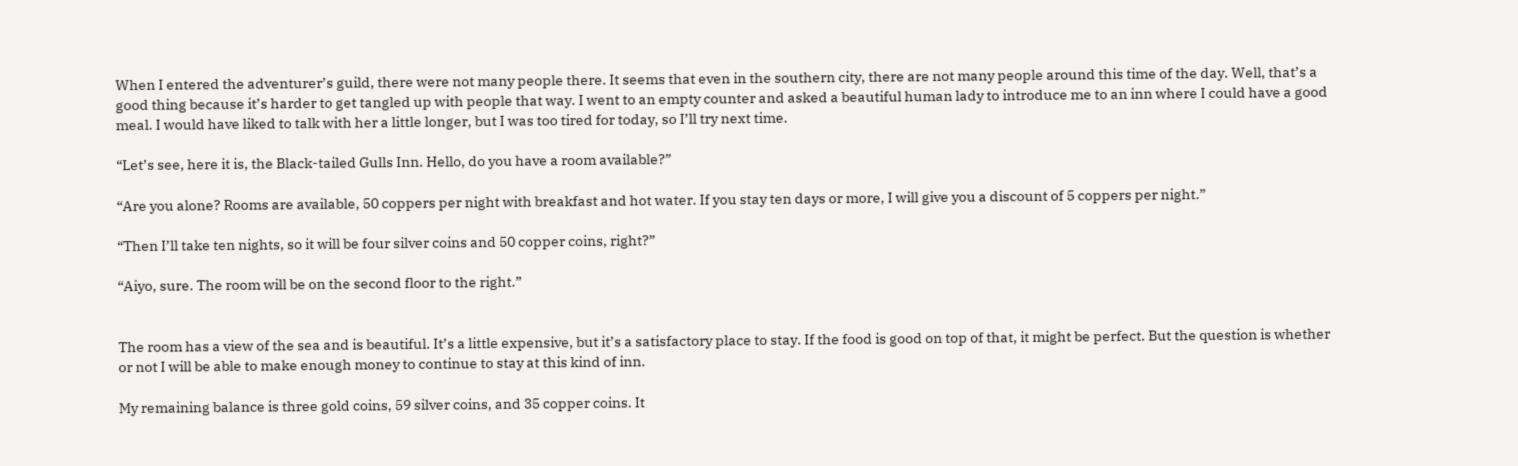When I entered the adventurer’s guild, there were not many people there. It seems that even in the southern city, there are not many people around this time of the day. Well, that’s a good thing because it’s harder to get tangled up with people that way. I went to an empty counter and asked a beautiful human lady to introduce me to an inn where I could have a good meal. I would have liked to talk with her a little longer, but I was too tired for today, so I’ll try next time.

“Let’s see, here it is, the Black-tailed Gulls Inn. Hello, do you have a room available?”

“Are you alone? Rooms are available, 50 coppers per night with breakfast and hot water. If you stay ten days or more, I will give you a discount of 5 coppers per night.”

“Then I’ll take ten nights, so it will be four silver coins and 50 copper coins, right?”

“Aiyo, sure. The room will be on the second floor to the right.”


The room has a view of the sea and is beautiful. It’s a little expensive, but it’s a satisfactory place to stay. If the food is good on top of that, it might be perfect. But the question is whether or not I will be able to make enough money to continue to stay at this kind of inn.

My remaining balance is three gold coins, 59 silver coins, and 35 copper coins. It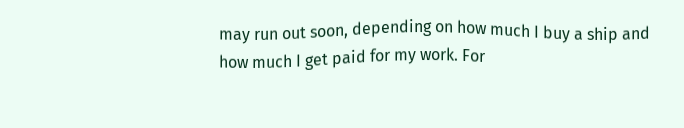may run out soon, depending on how much I buy a ship and how much I get paid for my work. For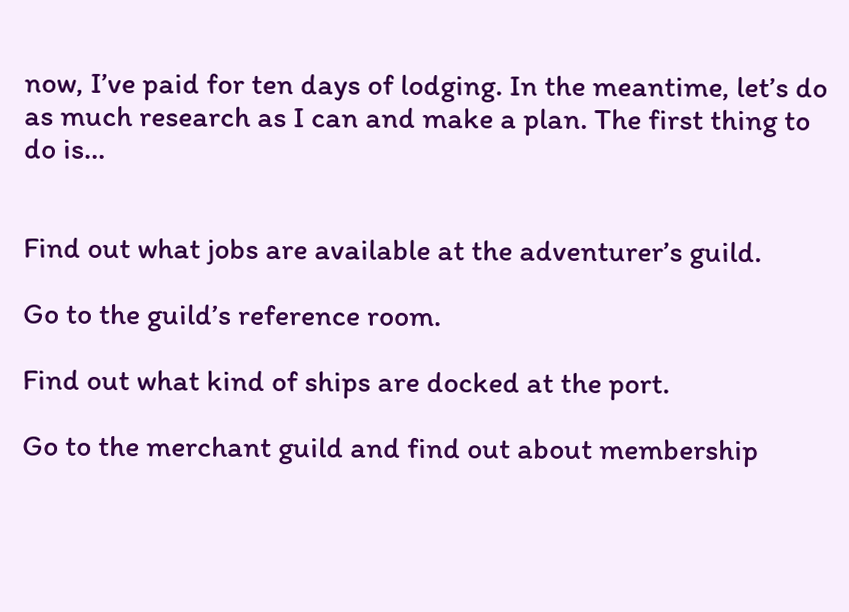now, I’ve paid for ten days of lodging. In the meantime, let’s do as much research as I can and make a plan. The first thing to do is…


Find out what jobs are available at the adventurer’s guild.

Go to the guild’s reference room.

Find out what kind of ships are docked at the port.

Go to the merchant guild and find out about membership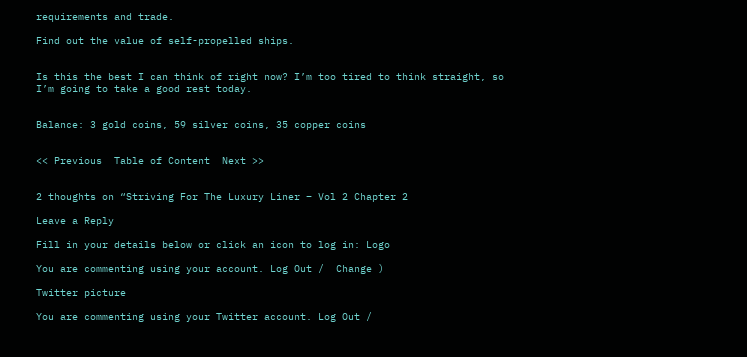requirements and trade.

Find out the value of self-propelled ships.


Is this the best I can think of right now? I’m too tired to think straight, so I’m going to take a good rest today.


Balance: 3 gold coins, 59 silver coins, 35 copper coins


<< Previous  Table of Content  Next >>


2 thoughts on “Striving For The Luxury Liner – Vol 2 Chapter 2

Leave a Reply

Fill in your details below or click an icon to log in: Logo

You are commenting using your account. Log Out /  Change )

Twitter picture

You are commenting using your Twitter account. Log Out /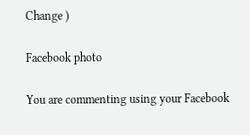Change )

Facebook photo

You are commenting using your Facebook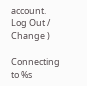account. Log Out /  Change )

Connecting to %s